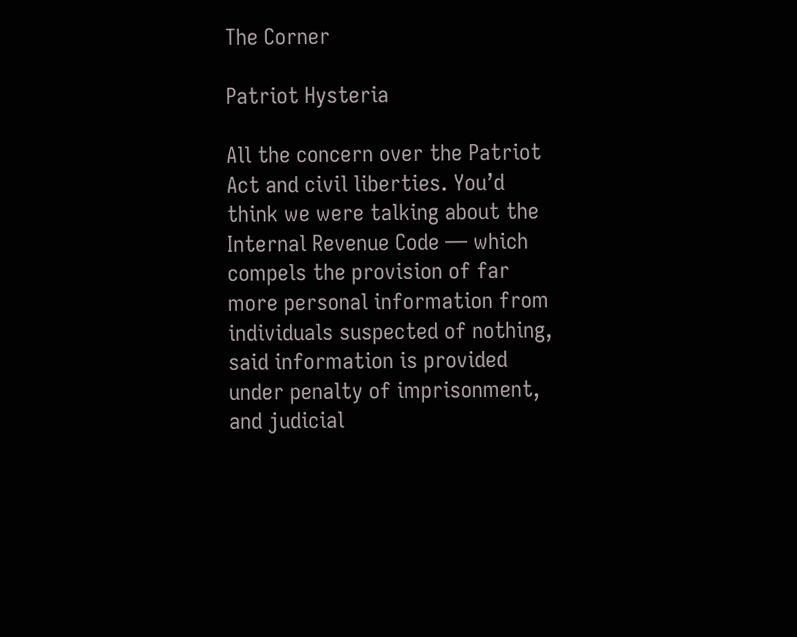The Corner

Patriot Hysteria

All the concern over the Patriot Act and civil liberties. You’d think we were talking about the Internal Revenue Code — which compels the provision of far more personal information from individuals suspected of nothing, said information is provided under penalty of imprisonment, and judicial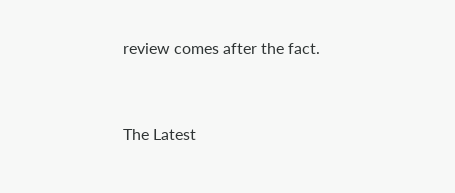review comes after the fact.


The Latest